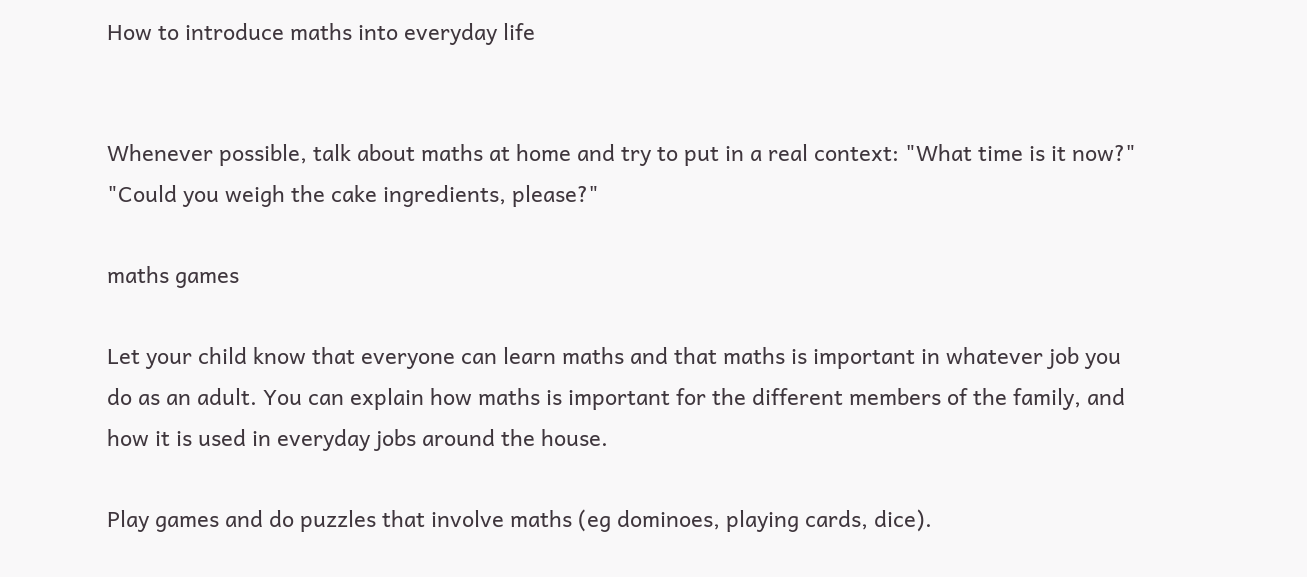How to introduce maths into everyday life


Whenever possible, talk about maths at home and try to put in a real context: "What time is it now?" "Could you weigh the cake ingredients, please?"

maths games

Let your child know that everyone can learn maths and that maths is important in whatever job you do as an adult. You can explain how maths is important for the different members of the family, and how it is used in everyday jobs around the house.

Play games and do puzzles that involve maths (eg dominoes, playing cards, dice).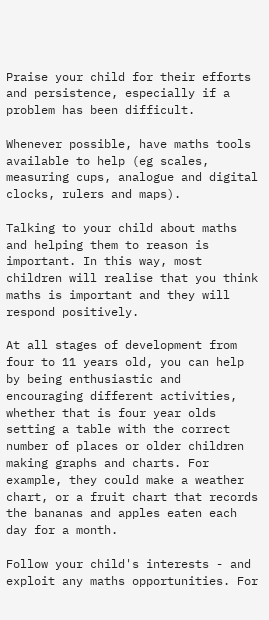Praise your child for their efforts and persistence, especially if a problem has been difficult.

Whenever possible, have maths tools available to help (eg scales, measuring cups, analogue and digital clocks, rulers and maps).

Talking to your child about maths and helping them to reason is important. In this way, most children will realise that you think maths is important and they will respond positively.

At all stages of development from four to 11 years old, you can help by being enthusiastic and encouraging different activities, whether that is four year olds setting a table with the correct number of places or older children making graphs and charts. For example, they could make a weather chart, or a fruit chart that records the bananas and apples eaten each day for a month.

Follow your child's interests - and exploit any maths opportunities. For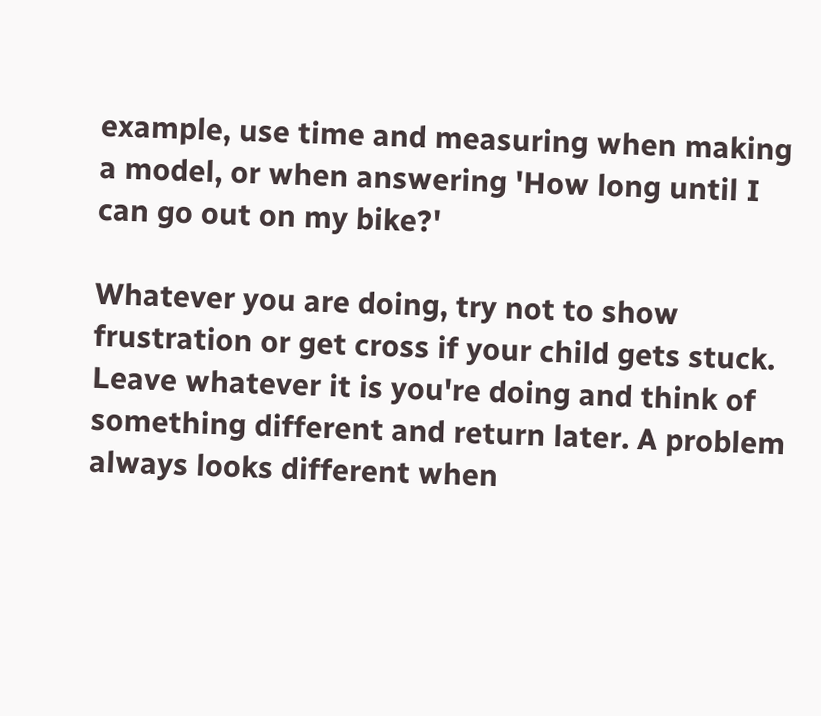example, use time and measuring when making a model, or when answering 'How long until I can go out on my bike?'

Whatever you are doing, try not to show frustration or get cross if your child gets stuck. Leave whatever it is you're doing and think of something different and return later. A problem always looks different when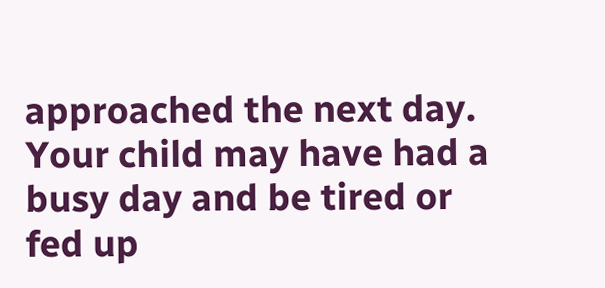approached the next day. Your child may have had a busy day and be tired or fed up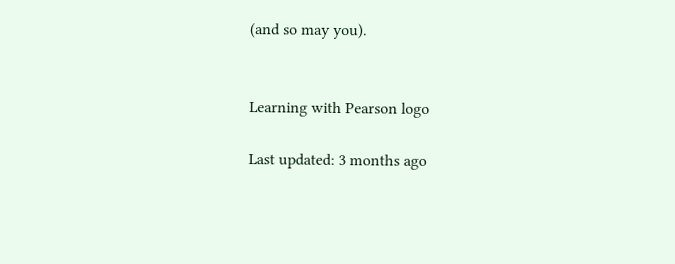(and so may you).


Learning with Pearson logo

Last updated: 3 months ago